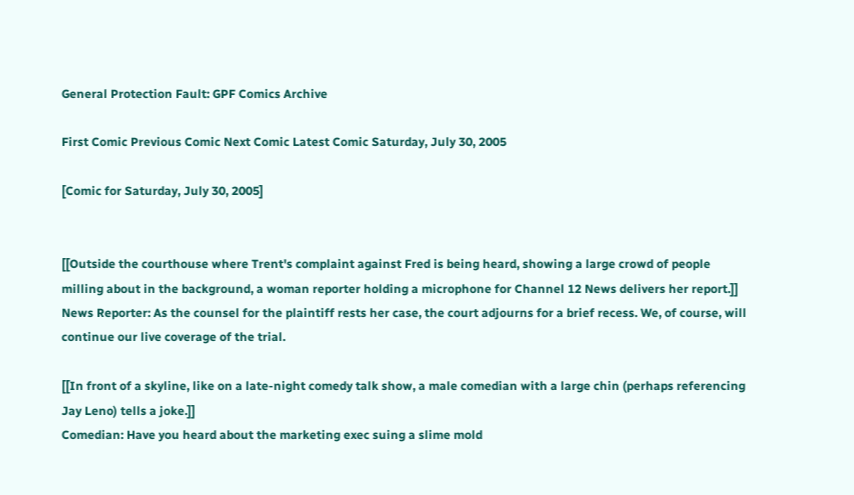General Protection Fault: GPF Comics Archive

First Comic Previous Comic Next Comic Latest Comic Saturday, July 30, 2005

[Comic for Saturday, July 30, 2005]


[[Outside the courthouse where Trent's complaint against Fred is being heard, showing a large crowd of people milling about in the background, a woman reporter holding a microphone for Channel 12 News delivers her report.]]
News Reporter: As the counsel for the plaintiff rests her case, the court adjourns for a brief recess. We, of course, will continue our live coverage of the trial.

[[In front of a skyline, like on a late-night comedy talk show, a male comedian with a large chin (perhaps referencing Jay Leno) tells a joke.]]
Comedian: Have you heard about the marketing exec suing a slime mold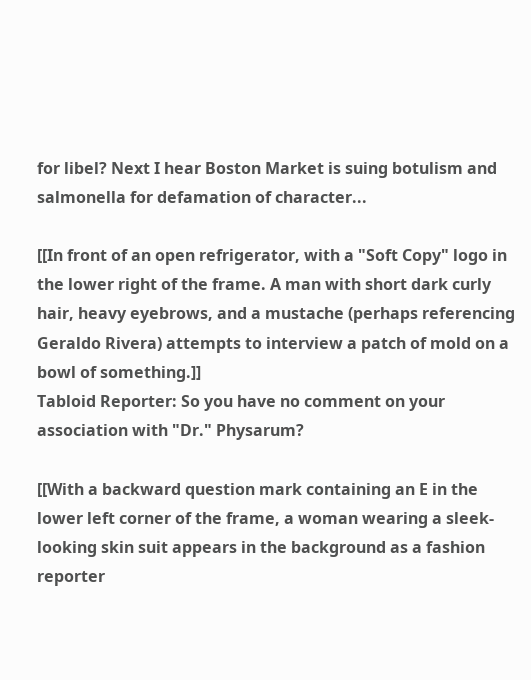for libel? Next I hear Boston Market is suing botulism and salmonella for defamation of character...

[[In front of an open refrigerator, with a "Soft Copy" logo in the lower right of the frame. A man with short dark curly hair, heavy eyebrows, and a mustache (perhaps referencing Geraldo Rivera) attempts to interview a patch of mold on a bowl of something.]]
Tabloid Reporter: So you have no comment on your association with "Dr." Physarum?

[[With a backward question mark containing an E in the lower left corner of the frame, a woman wearing a sleek-looking skin suit appears in the background as a fashion reporter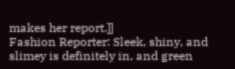makes her report.]]
Fashion Reporter: Sleek, shiny, and slimey is definitely in, and green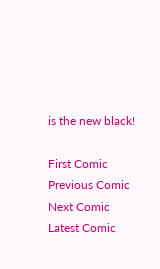is the new black!

First Comic Previous Comic Next Comic Latest Comic